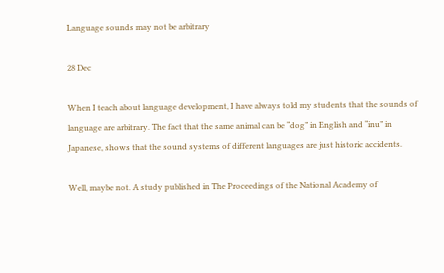Language sounds may not be arbitrary

28 Dec

When I teach about language development, I have always told my students that the sounds of language are arbitrary. The fact that the same animal can be “dog” in English and “inu” in Japanese, shows that the sound systems of different languages are just historic accidents.

Well, maybe not. A study published in The Proceedings of the National Academy of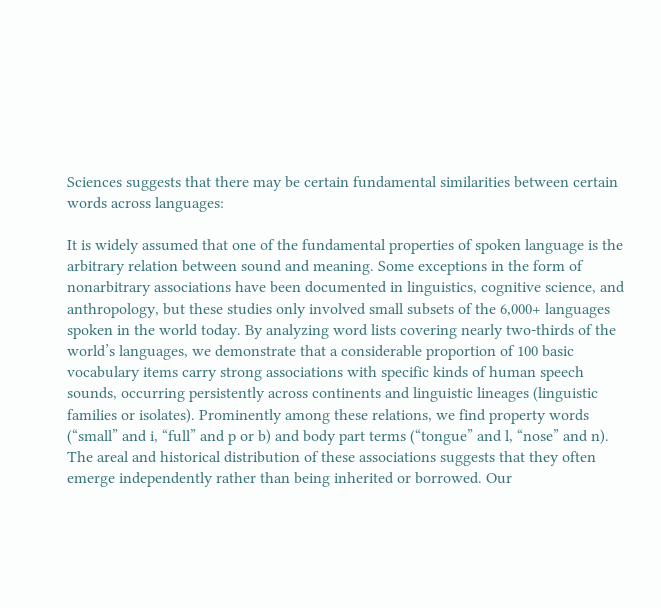Sciences suggests that there may be certain fundamental similarities between certain words across languages:

It is widely assumed that one of the fundamental properties of spoken language is the arbitrary relation between sound and meaning. Some exceptions in the form of nonarbitrary associations have been documented in linguistics, cognitive science, and anthropology, but these studies only involved small subsets of the 6,000+ languages spoken in the world today. By analyzing word lists covering nearly two-thirds of the world’s languages, we demonstrate that a considerable proportion of 100 basic vocabulary items carry strong associations with specific kinds of human speech sounds, occurring persistently across continents and linguistic lineages (linguistic families or isolates). Prominently among these relations, we find property words (“small” and i, “full” and p or b) and body part terms (“tongue” and l, “nose” and n). The areal and historical distribution of these associations suggests that they often emerge independently rather than being inherited or borrowed. Our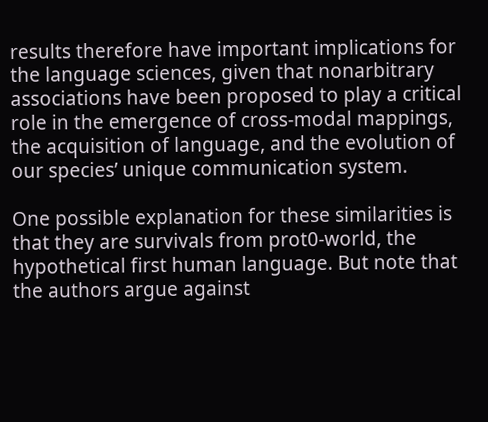results therefore have important implications for the language sciences, given that nonarbitrary associations have been proposed to play a critical role in the emergence of cross-modal mappings, the acquisition of language, and the evolution of our species’ unique communication system.

One possible explanation for these similarities is that they are survivals from prot0-world, the hypothetical first human language. But note that the authors argue against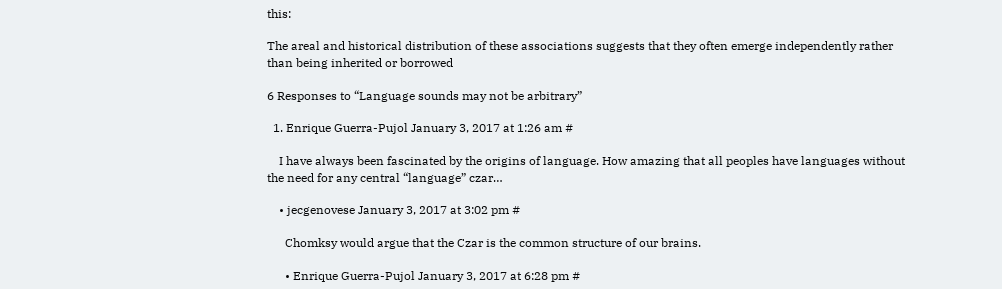this:

The areal and historical distribution of these associations suggests that they often emerge independently rather than being inherited or borrowed

6 Responses to “Language sounds may not be arbitrary”

  1. Enrique Guerra-Pujol January 3, 2017 at 1:26 am #

    I have always been fascinated by the origins of language. How amazing that all peoples have languages without the need for any central “language” czar…

    • jecgenovese January 3, 2017 at 3:02 pm #

      Chomksy would argue that the Czar is the common structure of our brains.

      • Enrique Guerra-Pujol January 3, 2017 at 6:28 pm #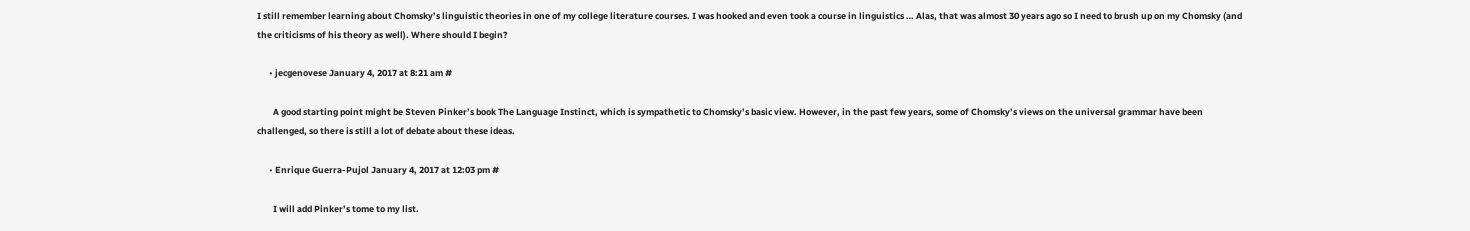I still remember learning about Chomsky’s linguistic theories in one of my college literature courses. I was hooked and even took a course in linguistics … Alas, that was almost 30 years ago so I need to brush up on my Chomsky (and the criticisms of his theory as well). Where should I begin?

      • jecgenovese January 4, 2017 at 8:21 am #

        A good starting point might be Steven Pinker’s book The Language Instinct, which is sympathetic to Chomsky’s basic view. However, in the past few years, some of Chomsky’s views on the universal grammar have been challenged, so there is still a lot of debate about these ideas.

      • Enrique Guerra-Pujol January 4, 2017 at 12:03 pm #

        I will add Pinker’s tome to my list.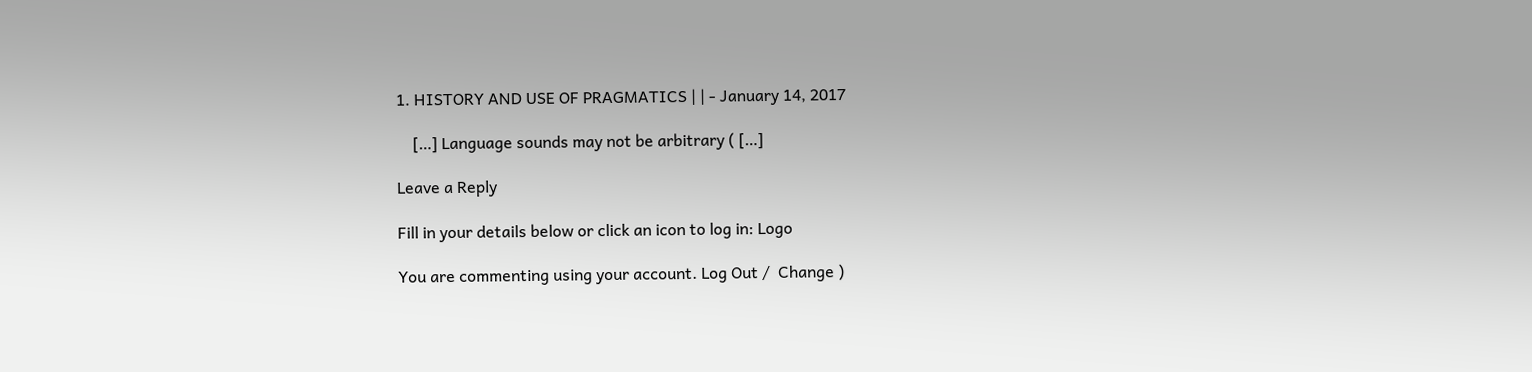1. HISTORY AND USE OF PRAGMATICS | | - January 14, 2017

    […] Language sounds may not be arbitrary ( […]

Leave a Reply

Fill in your details below or click an icon to log in: Logo

You are commenting using your account. Log Out /  Change )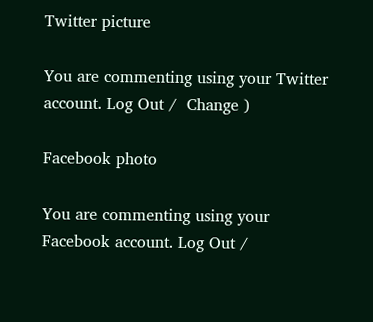Twitter picture

You are commenting using your Twitter account. Log Out /  Change )

Facebook photo

You are commenting using your Facebook account. Log Out /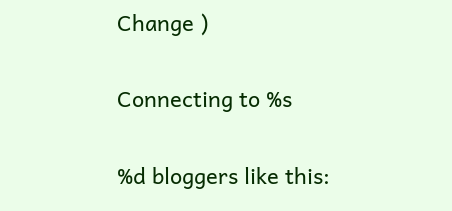Change )

Connecting to %s

%d bloggers like this: